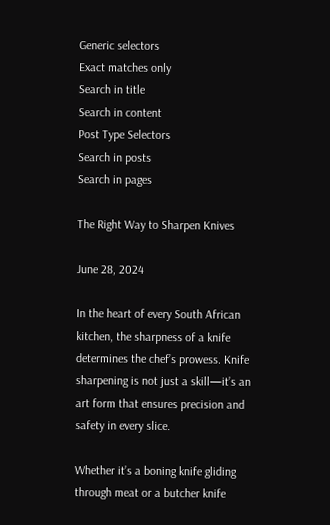Generic selectors
Exact matches only
Search in title
Search in content
Post Type Selectors
Search in posts
Search in pages

The Right Way to Sharpen Knives

June 28, 2024

In the heart of every South African kitchen, the sharpness of a knife determines the chef’s prowess. Knife sharpening is not just a skill—it’s an art form that ensures precision and safety in every slice.

Whether it’s a boning knife gliding through meat or a butcher knife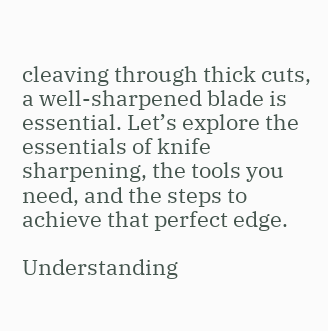cleaving through thick cuts, a well-sharpened blade is essential. Let’s explore the essentials of knife sharpening, the tools you need, and the steps to achieve that perfect edge.

Understanding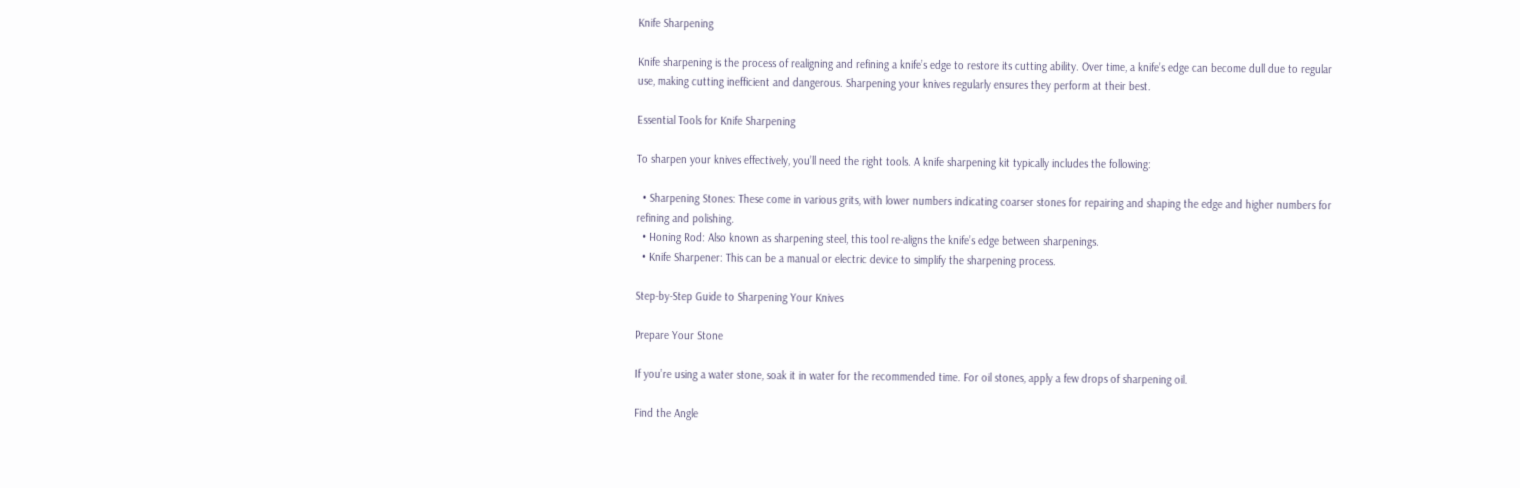Knife Sharpening

Knife sharpening is the process of realigning and refining a knife’s edge to restore its cutting ability. Over time, a knife’s edge can become dull due to regular use, making cutting inefficient and dangerous. Sharpening your knives regularly ensures they perform at their best.

Essential Tools for Knife Sharpening

To sharpen your knives effectively, you’ll need the right tools. A knife sharpening kit typically includes the following:

  • Sharpening Stones: These come in various grits, with lower numbers indicating coarser stones for repairing and shaping the edge and higher numbers for refining and polishing.
  • Honing Rod: Also known as sharpening steel, this tool re-aligns the knife’s edge between sharpenings.
  • Knife Sharpener: This can be a manual or electric device to simplify the sharpening process.

Step-by-Step Guide to Sharpening Your Knives

Prepare Your Stone

If you’re using a water stone, soak it in water for the recommended time. For oil stones, apply a few drops of sharpening oil.

Find the Angle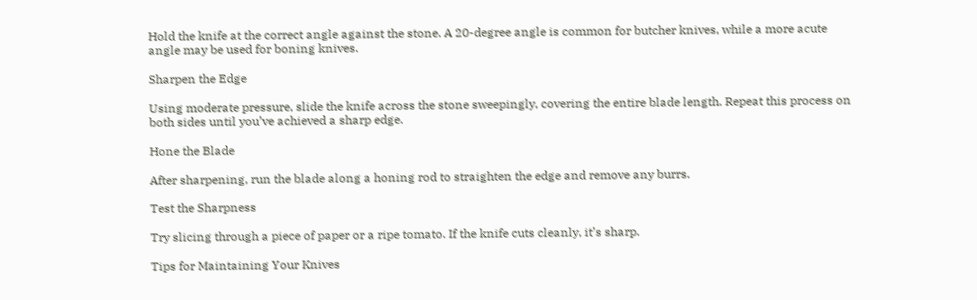Hold the knife at the correct angle against the stone. A 20-degree angle is common for butcher knives, while a more acute angle may be used for boning knives.

Sharpen the Edge

Using moderate pressure, slide the knife across the stone sweepingly, covering the entire blade length. Repeat this process on both sides until you’ve achieved a sharp edge.

Hone the Blade

After sharpening, run the blade along a honing rod to straighten the edge and remove any burrs.

Test the Sharpness

Try slicing through a piece of paper or a ripe tomato. If the knife cuts cleanly, it’s sharp.

Tips for Maintaining Your Knives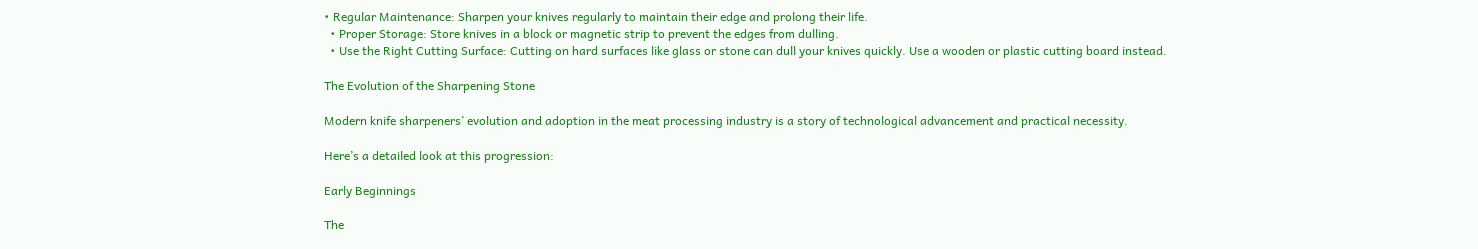• Regular Maintenance: Sharpen your knives regularly to maintain their edge and prolong their life.
  • Proper Storage: Store knives in a block or magnetic strip to prevent the edges from dulling.
  • Use the Right Cutting Surface: Cutting on hard surfaces like glass or stone can dull your knives quickly. Use a wooden or plastic cutting board instead.

The Evolution of the Sharpening Stone

Modern knife sharpeners’ evolution and adoption in the meat processing industry is a story of technological advancement and practical necessity.

Here’s a detailed look at this progression:

Early Beginnings

The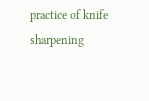practice of knife sharpening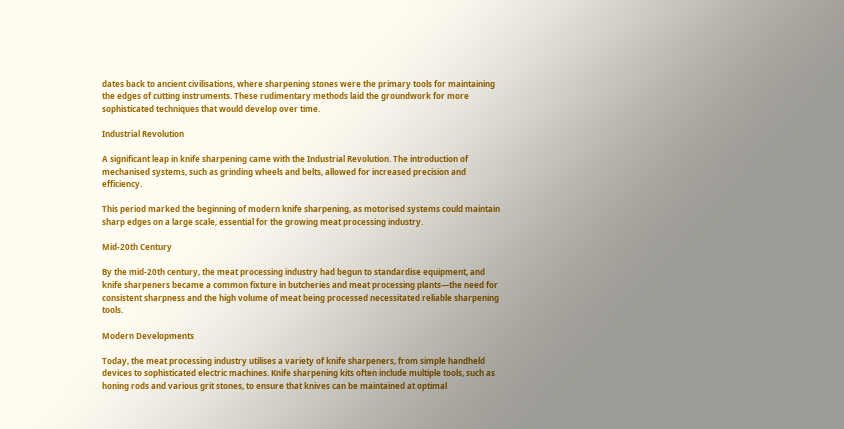dates back to ancient civilisations, where sharpening stones were the primary tools for maintaining the edges of cutting instruments. These rudimentary methods laid the groundwork for more sophisticated techniques that would develop over time.

Industrial Revolution

A significant leap in knife sharpening came with the Industrial Revolution. The introduction of mechanised systems, such as grinding wheels and belts, allowed for increased precision and efficiency.

This period marked the beginning of modern knife sharpening, as motorised systems could maintain sharp edges on a large scale, essential for the growing meat processing industry.

Mid-20th Century

By the mid-20th century, the meat processing industry had begun to standardise equipment, and knife sharpeners became a common fixture in butcheries and meat processing plants—the need for consistent sharpness and the high volume of meat being processed necessitated reliable sharpening tools.

Modern Developments

Today, the meat processing industry utilises a variety of knife sharpeners, from simple handheld devices to sophisticated electric machines. Knife sharpening kits often include multiple tools, such as honing rods and various grit stones, to ensure that knives can be maintained at optimal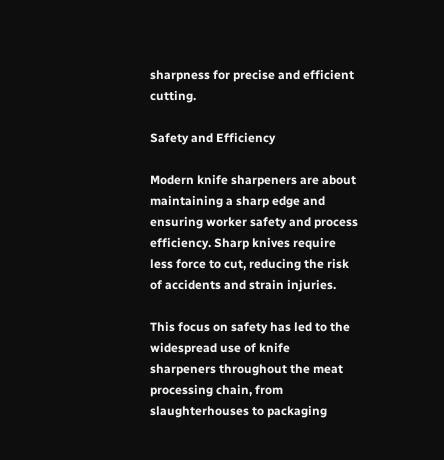sharpness for precise and efficient cutting.

Safety and Efficiency

Modern knife sharpeners are about maintaining a sharp edge and ensuring worker safety and process efficiency. Sharp knives require less force to cut, reducing the risk of accidents and strain injuries.

This focus on safety has led to the widespread use of knife sharpeners throughout the meat processing chain, from slaughterhouses to packaging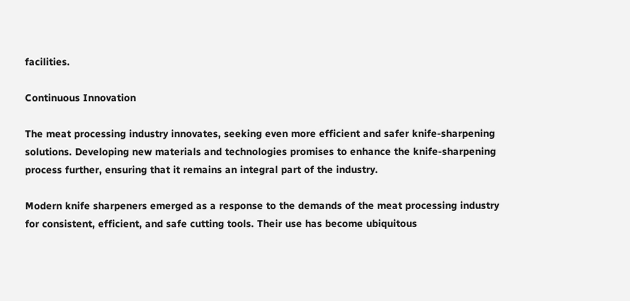facilities.

Continuous Innovation

The meat processing industry innovates, seeking even more efficient and safer knife-sharpening solutions. Developing new materials and technologies promises to enhance the knife-sharpening process further, ensuring that it remains an integral part of the industry.

Modern knife sharpeners emerged as a response to the demands of the meat processing industry for consistent, efficient, and safe cutting tools. Their use has become ubiquitous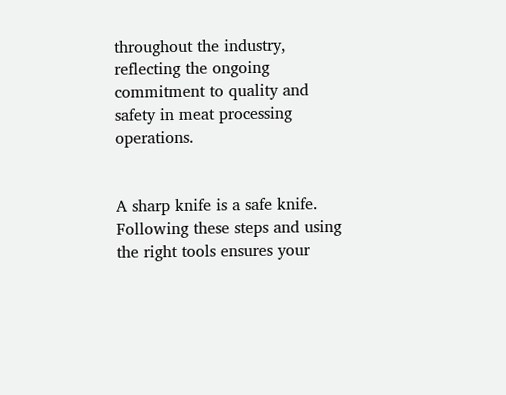throughout the industry, reflecting the ongoing commitment to quality and safety in meat processing operations.


A sharp knife is a safe knife. Following these steps and using the right tools ensures your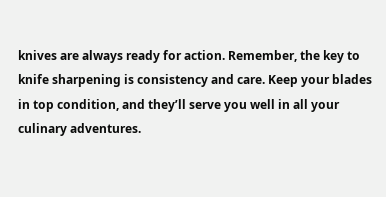knives are always ready for action. Remember, the key to knife sharpening is consistency and care. Keep your blades in top condition, and they’ll serve you well in all your culinary adventures.